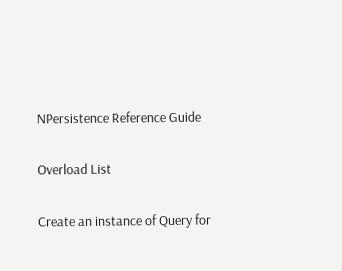NPersistence Reference Guide

Overload List

Create an instance of Query for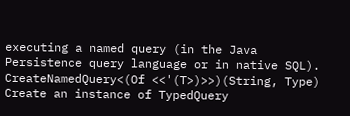executing a named query (in the Java Persistence query language or in native SQL).
CreateNamedQuery<(Of <<'(T>)>>)(String, Type)
Create an instance of TypedQuery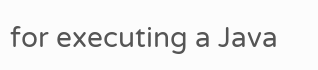for executing a Java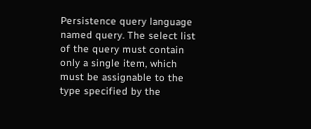Persistence query language named query. The select list of the query must contain only a single item, which must be assignable to the type specified by the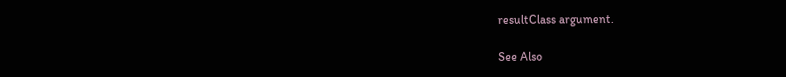resultClass argument.

See Also